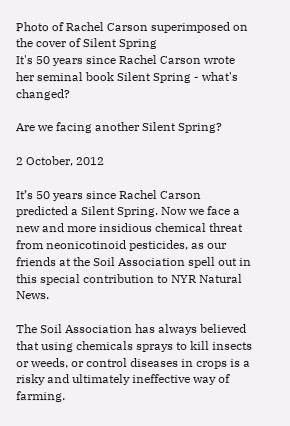Photo of Rachel Carson superimposed on the cover of Silent Spring
It's 50 years since Rachel Carson wrote her seminal book Silent Spring - what's changed?

Are we facing another Silent Spring?

2 October, 2012

It’s 50 years since Rachel Carson predicted a Silent Spring. Now we face a new and more insidious chemical threat from neonicotinoid pesticides, as our friends at the Soil Association spell out in this special contribution to NYR Natural News.

The Soil Association has always believed that using chemicals sprays to kill insects or weeds, or control diseases in crops is a risky and ultimately ineffective way of farming.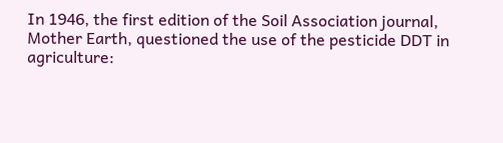In 1946, the first edition of the Soil Association journal, Mother Earth, questioned the use of the pesticide DDT in agriculture: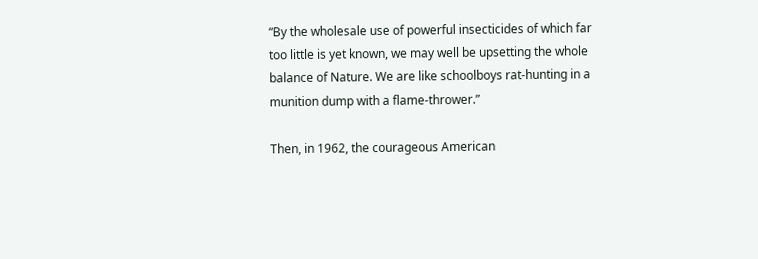“By the wholesale use of powerful insecticides of which far too little is yet known, we may well be upsetting the whole balance of Nature. We are like schoolboys rat-hunting in a munition dump with a flame-thrower.”

Then, in 1962, the courageous American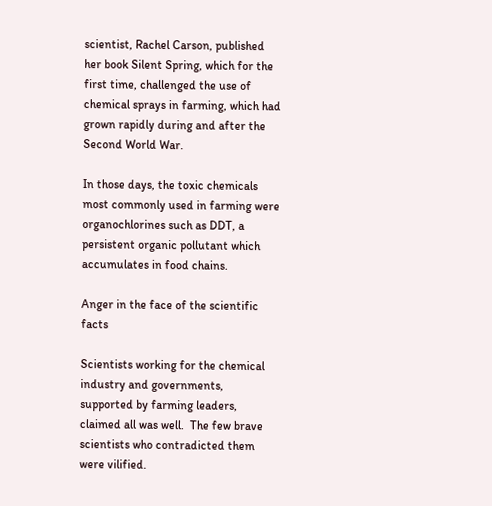scientist, Rachel Carson, published her book Silent Spring, which for the first time, challenged the use of chemical sprays in farming, which had grown rapidly during and after the Second World War.

In those days, the toxic chemicals most commonly used in farming were organochlorines such as DDT, a persistent organic pollutant which accumulates in food chains.

Anger in the face of the scientific facts

Scientists working for the chemical industry and governments, supported by farming leaders, claimed all was well.  The few brave scientists who contradicted them were vilified.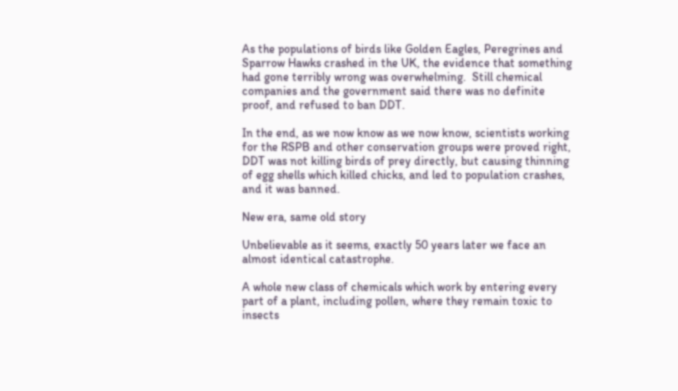As the populations of birds like Golden Eagles, Peregrines and Sparrow Hawks crashed in the UK, the evidence that something had gone terribly wrong was overwhelming.  Still chemical companies and the government said there was no definite proof, and refused to ban DDT.

In the end, as we now know as we now know, scientists working for the RSPB and other conservation groups were proved right, DDT was not killing birds of prey directly, but causing thinning of egg shells which killed chicks, and led to population crashes, and it was banned.

New era, same old story

Unbelievable as it seems, exactly 50 years later we face an almost identical catastrophe.

A whole new class of chemicals which work by entering every part of a plant, including pollen, where they remain toxic to insects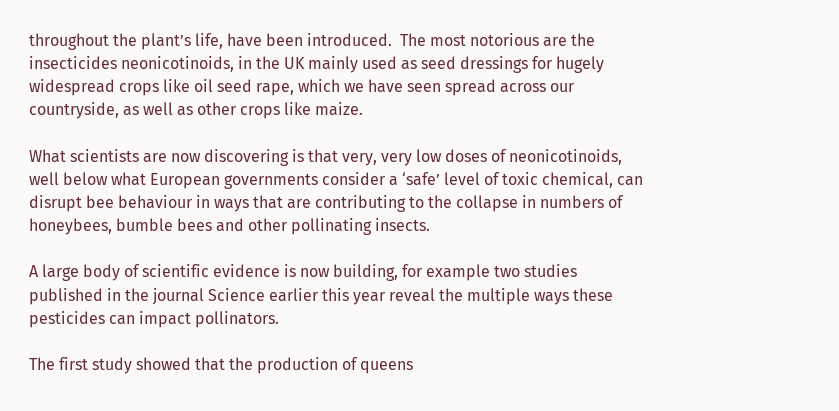throughout the plant’s life, have been introduced.  The most notorious are the insecticides neonicotinoids, in the UK mainly used as seed dressings for hugely widespread crops like oil seed rape, which we have seen spread across our countryside, as well as other crops like maize.

What scientists are now discovering is that very, very low doses of neonicotinoids, well below what European governments consider a ‘safe’ level of toxic chemical, can disrupt bee behaviour in ways that are contributing to the collapse in numbers of honeybees, bumble bees and other pollinating insects.

A large body of scientific evidence is now building, for example two studies published in the journal Science earlier this year reveal the multiple ways these pesticides can impact pollinators.

The first study showed that the production of queens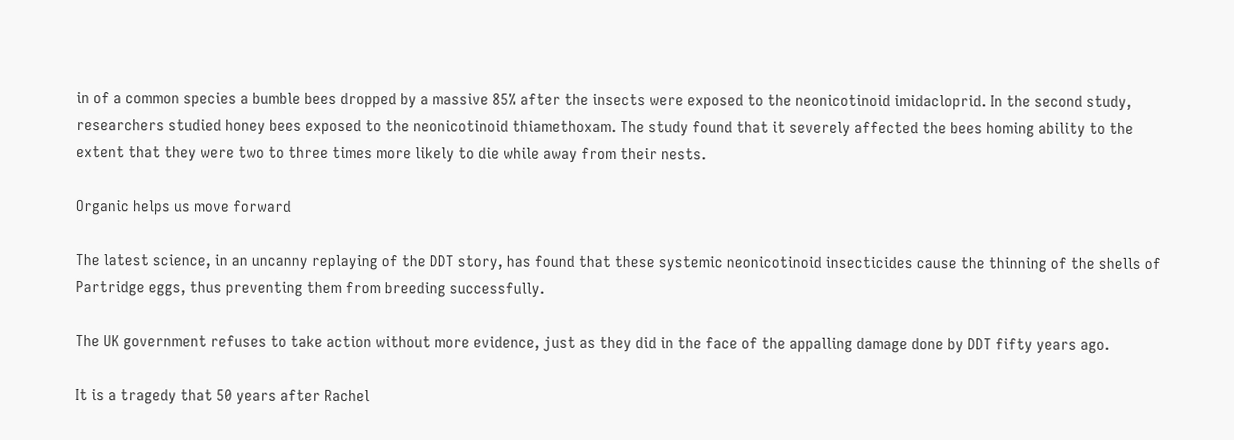in of a common species a bumble bees dropped by a massive 85% after the insects were exposed to the neonicotinoid imidacloprid. In the second study, researchers studied honey bees exposed to the neonicotinoid thiamethoxam. The study found that it severely affected the bees homing ability to the extent that they were two to three times more likely to die while away from their nests.

Organic helps us move forward

The latest science, in an uncanny replaying of the DDT story, has found that these systemic neonicotinoid insecticides cause the thinning of the shells of Partridge eggs, thus preventing them from breeding successfully.

The UK government refuses to take action without more evidence, just as they did in the face of the appalling damage done by DDT fifty years ago.

It is a tragedy that 50 years after Rachel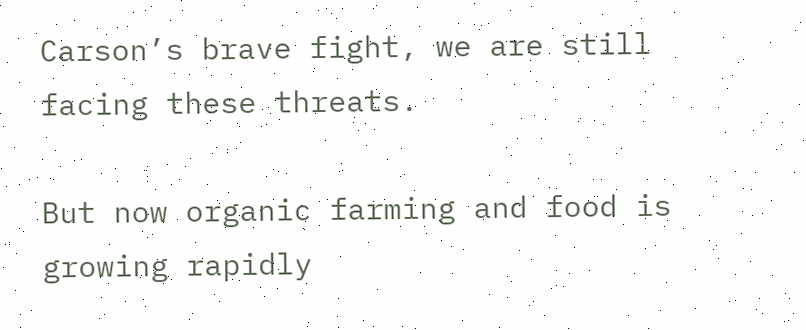Carson’s brave fight, we are still facing these threats.

But now organic farming and food is growing rapidly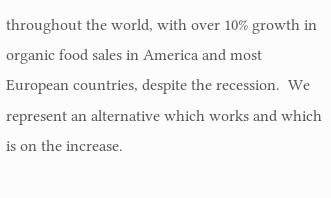throughout the world, with over 10% growth in organic food sales in America and most European countries, despite the recession.  We represent an alternative which works and which is on the increase.